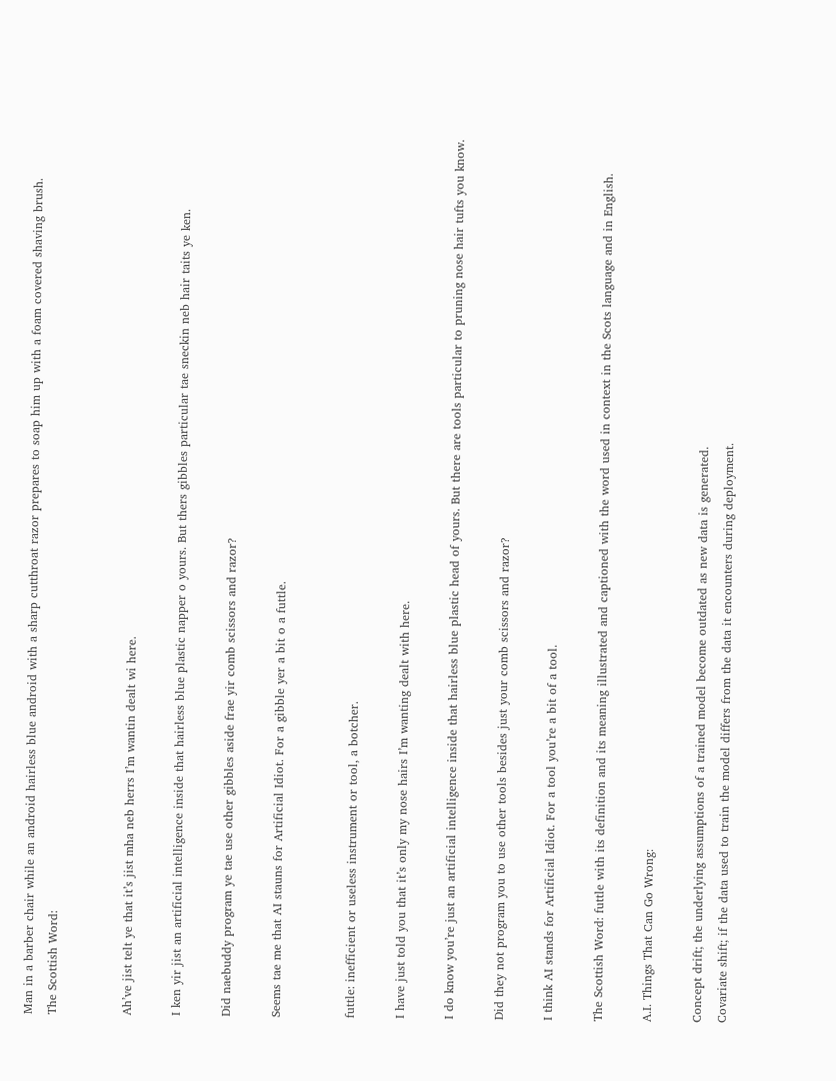Man in a barber chair while an android hairless blue android with a sharp cutthroat razor prepares to soap him up with a foam covered shaving brush.
The Scottish Word:


Ah’ve jist telt ye that it’s jist mha neb herrs I’m wantin dealt wi here.

I ken yir jist an artificial intelligence inside that hairless blue plastic napper o yours. But thers gibbles particular tae sneckin neb hair taits ye ken.

Did naebuddy program ye tae use other gibbles aside frae yir comb scissors and razor?

Seems tae me that AI stauns for Artificial Idiot. For a gibble yer a bit o a futtle.


futtle: inefficient or useless instrument or tool, a botcher.

I have just told you that it’s only my nose hairs I’m wanting dealt with here.

I do know you’re just an artificial intelligence inside that hairless blue plastic head of yours. But there are tools particular to pruning nose hair tufts you know.

Did they not program you to use other tools besides just your comb scissors and razor?

I think AI stands for Artificial Idiot. For a tool you’re a bit of a tool.

The Scottish Word: futtle with its definition and its meaning illustrated and captioned with the word used in context in the Scots language and in English.

A.I. Things That Can Go Wrong:

Concept drift; the underlying assumptions of a trained model become outdated as new data is generated.
Covariate shift; if the data used to train the model differs from the data it encounters during deployment.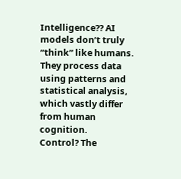Intelligence?? AI models don’t truly “think” like humans. They process data using patterns and statistical analysis, which vastly differ from human cognition.
Control? The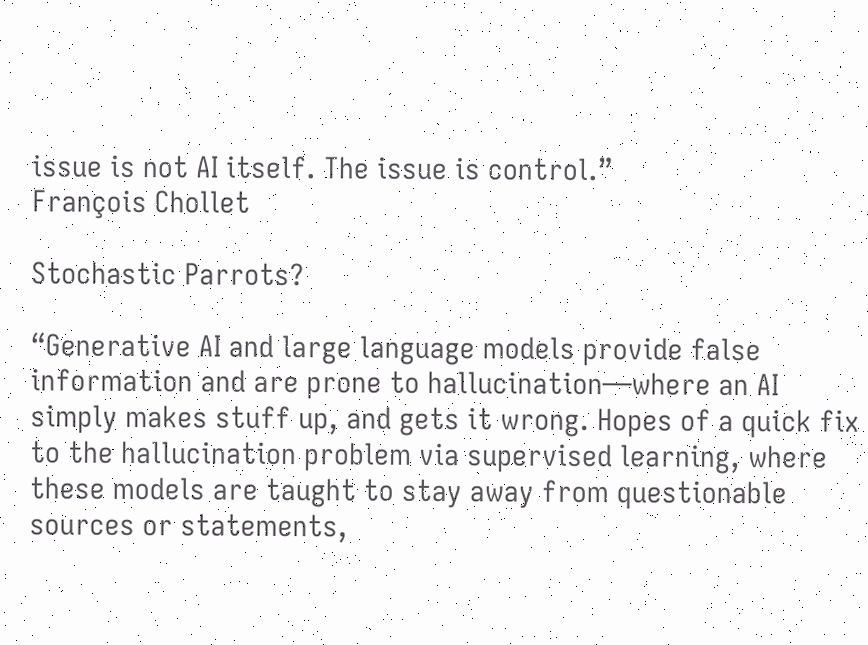issue is not AI itself. The issue is control.”
François Chollet

Stochastic Parrots?

“Generative AI and large language models provide false information and are prone to hallucination—where an AI simply makes stuff up, and gets it wrong. Hopes of a quick fix to the hallucination problem via supervised learning, where these models are taught to stay away from questionable sources or statements,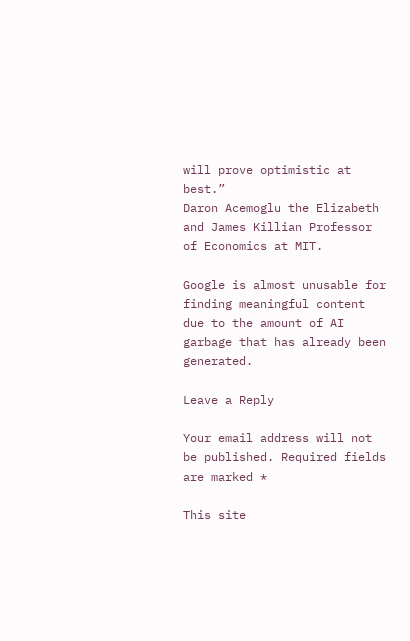will prove optimistic at best.”
Daron Acemoglu the Elizabeth and James Killian Professor of Economics at MIT.

Google is almost unusable for finding meaningful content due to the amount of AI garbage that has already been generated.

Leave a Reply

Your email address will not be published. Required fields are marked *

This site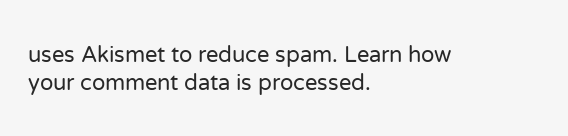uses Akismet to reduce spam. Learn how your comment data is processed.